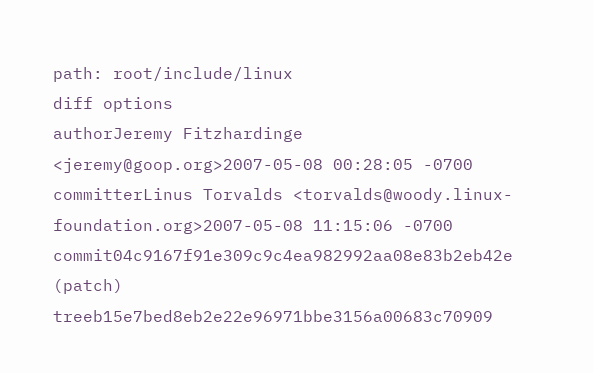path: root/include/linux
diff options
authorJeremy Fitzhardinge <jeremy@goop.org>2007-05-08 00:28:05 -0700
committerLinus Torvalds <torvalds@woody.linux-foundation.org>2007-05-08 11:15:06 -0700
commit04c9167f91e309c9c4ea982992aa08e83b2eb42e (patch)
treeb15e7bed8eb2e22e96971bbe3156a00683c70909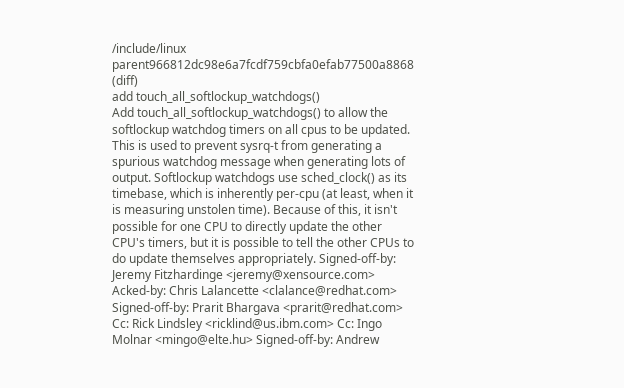/include/linux
parent966812dc98e6a7fcdf759cbfa0efab77500a8868 (diff)
add touch_all_softlockup_watchdogs()
Add touch_all_softlockup_watchdogs() to allow the softlockup watchdog timers on all cpus to be updated. This is used to prevent sysrq-t from generating a spurious watchdog message when generating lots of output. Softlockup watchdogs use sched_clock() as its timebase, which is inherently per-cpu (at least, when it is measuring unstolen time). Because of this, it isn't possible for one CPU to directly update the other CPU's timers, but it is possible to tell the other CPUs to do update themselves appropriately. Signed-off-by: Jeremy Fitzhardinge <jeremy@xensource.com> Acked-by: Chris Lalancette <clalance@redhat.com> Signed-off-by: Prarit Bhargava <prarit@redhat.com> Cc: Rick Lindsley <ricklind@us.ibm.com> Cc: Ingo Molnar <mingo@elte.hu> Signed-off-by: Andrew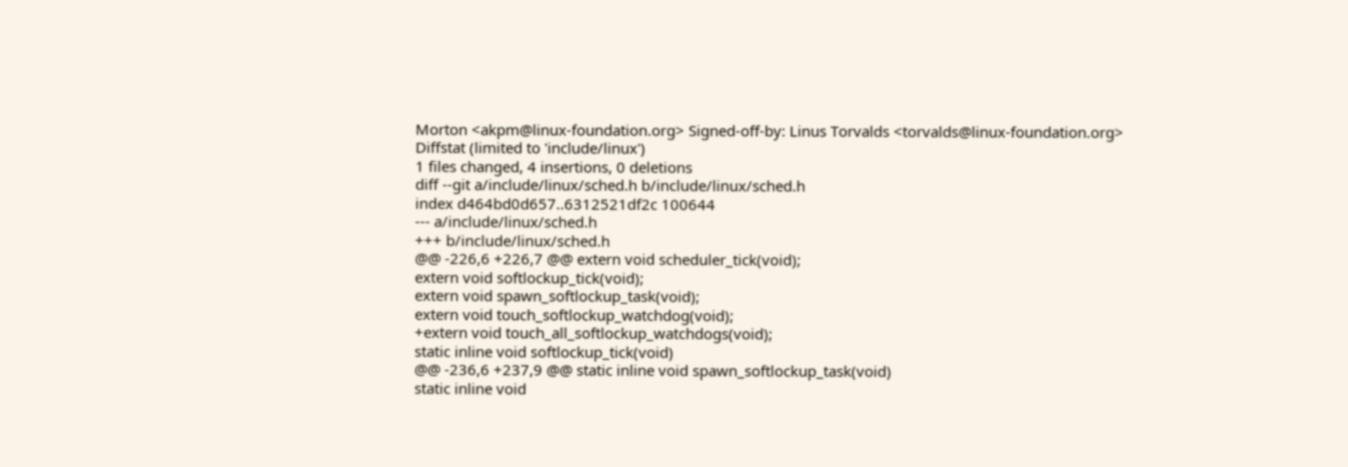Morton <akpm@linux-foundation.org> Signed-off-by: Linus Torvalds <torvalds@linux-foundation.org>
Diffstat (limited to 'include/linux')
1 files changed, 4 insertions, 0 deletions
diff --git a/include/linux/sched.h b/include/linux/sched.h
index d464bd0d657..6312521df2c 100644
--- a/include/linux/sched.h
+++ b/include/linux/sched.h
@@ -226,6 +226,7 @@ extern void scheduler_tick(void);
extern void softlockup_tick(void);
extern void spawn_softlockup_task(void);
extern void touch_softlockup_watchdog(void);
+extern void touch_all_softlockup_watchdogs(void);
static inline void softlockup_tick(void)
@@ -236,6 +237,9 @@ static inline void spawn_softlockup_task(void)
static inline void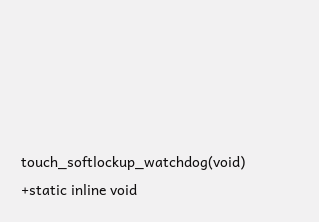touch_softlockup_watchdog(void)
+static inline void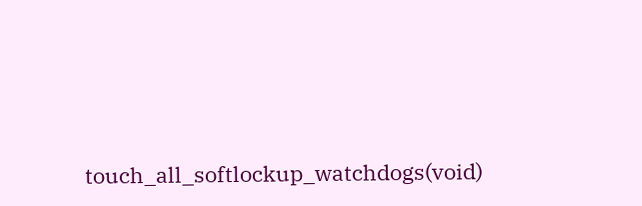touch_all_softlockup_watchdogs(void)